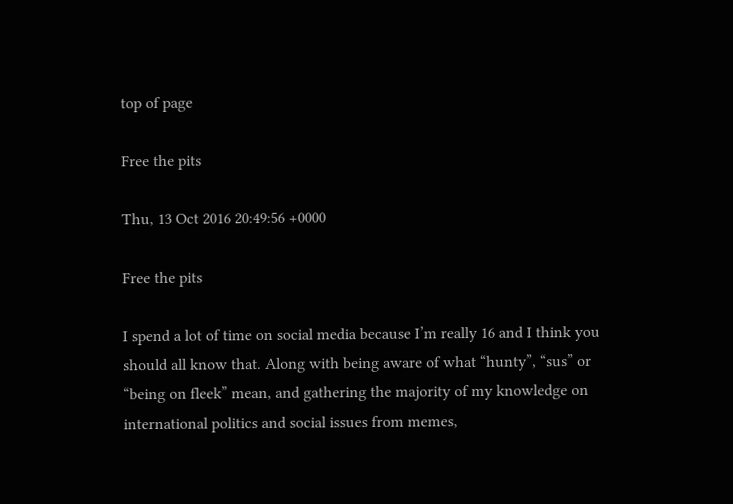top of page

Free the pits

Thu, 13 Oct 2016 20:49:56 +0000

Free the pits

I spend a lot of time on social media because I’m really 16 and I think you should all know that. Along with being aware of what “hunty”, “sus” or “being on fleek” mean, and gathering the majority of my knowledge on international politics and social issues from memes,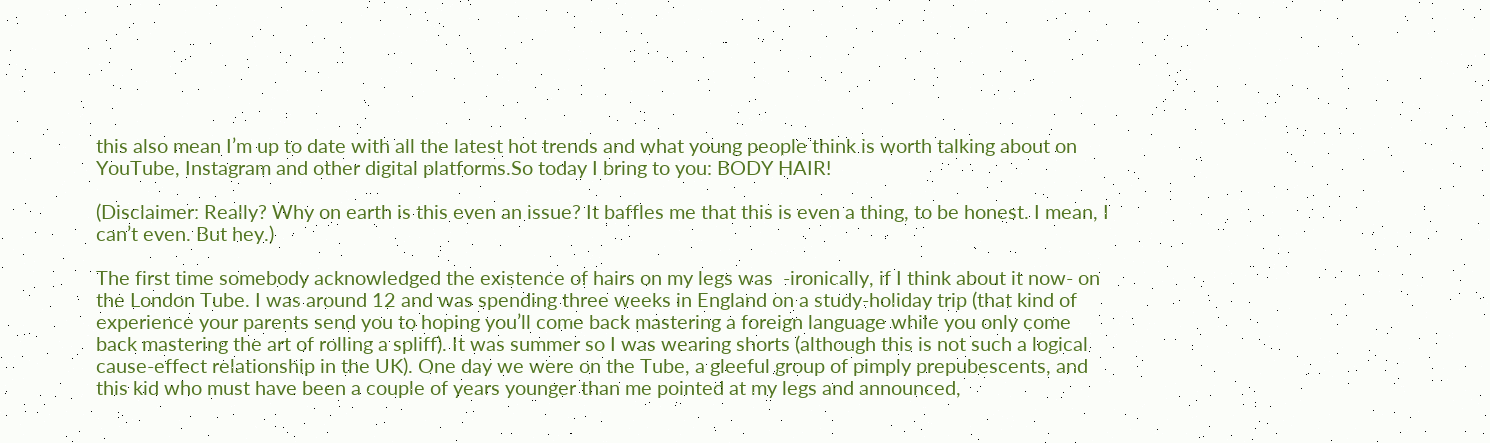this also mean I’m up to date with all the latest hot trends and what young people think is worth talking about on YouTube, Instagram and other digital platforms.So today I bring to you: BODY HAIR!

(Disclaimer: Really? Why on earth is this even an issue? It baffles me that this is even a thing, to be honest. I mean, I can’t even. But hey.)

The first time somebody acknowledged the existence of hairs on my legs was  -ironically, if I think about it now- on the London Tube. I was around 12 and was spending three weeks in England on a study-holiday trip (that kind of experience your parents send you to hoping you’ll come back mastering a foreign language while you only come back mastering the art of rolling a spliff). It was summer so I was wearing shorts (although this is not such a logical cause-effect relationship in the UK). One day we were on the Tube, a gleeful group of pimply prepubescents, and this kid who must have been a couple of years younger than me pointed at my legs and announced,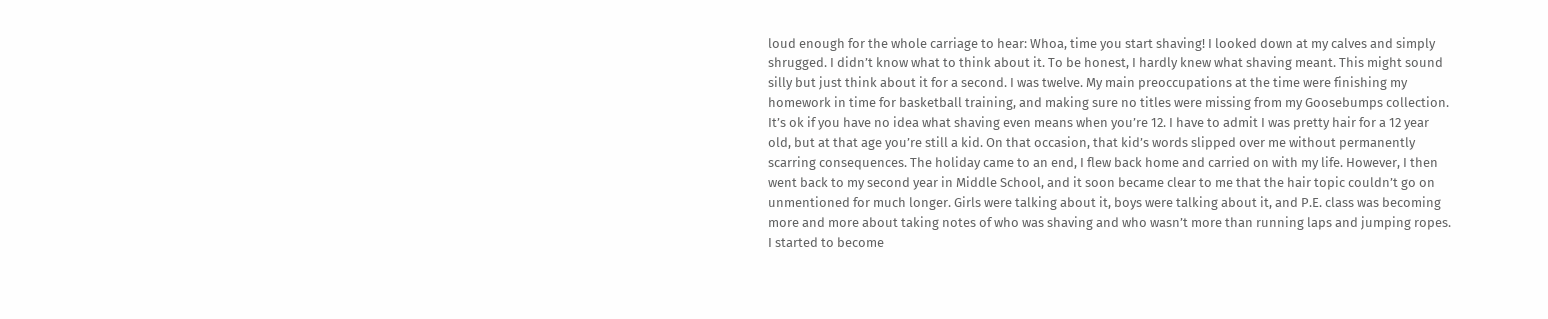loud enough for the whole carriage to hear: Whoa, time you start shaving! I looked down at my calves and simply shrugged. I didn’t know what to think about it. To be honest, I hardly knew what shaving meant. This might sound silly but just think about it for a second. I was twelve. My main preoccupations at the time were finishing my homework in time for basketball training, and making sure no titles were missing from my Goosebumps collection. It’s ok if you have no idea what shaving even means when you’re 12. I have to admit I was pretty hair for a 12 year old, but at that age you’re still a kid. On that occasion, that kid’s words slipped over me without permanently scarring consequences. The holiday came to an end, I flew back home and carried on with my life. However, I then went back to my second year in Middle School, and it soon became clear to me that the hair topic couldn’t go on unmentioned for much longer. Girls were talking about it, boys were talking about it, and P.E. class was becoming more and more about taking notes of who was shaving and who wasn’t more than running laps and jumping ropes. I started to become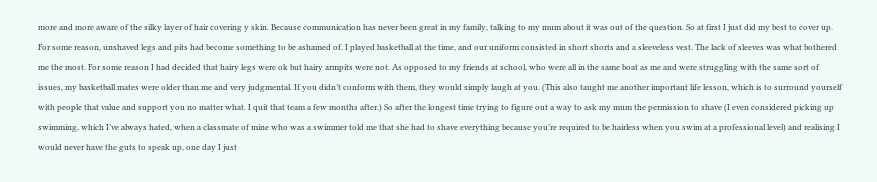more and more aware of the silky layer of hair covering y skin. Because communication has never been great in my family, talking to my mum about it was out of the question. So at first I just did my best to cover up. For some reason, unshaved legs and pits had become something to be ashamed of. I played basketball at the time, and our uniform consisted in short shorts and a sleeveless vest. The lack of sleeves was what bothered me the most. For some reason I had decided that hairy legs were ok but hairy armpits were not. As opposed to my friends at school, who were all in the same boat as me and were struggling with the same sort of issues, my basketball mates were older than me and very judgmental. If you didn’t conform with them, they would simply laugh at you. (This also taught me another important life lesson, which is to surround yourself with people that value and support you no matter what. I quit that team a few months after.) So after the longest time trying to figure out a way to ask my mum the permission to shave (I even considered picking up swimming, which I’ve always hated, when a classmate of mine who was a swimmer told me that she had to shave everything because you’re required to be hairless when you swim at a professional level) and realising I would never have the guts to speak up, one day I just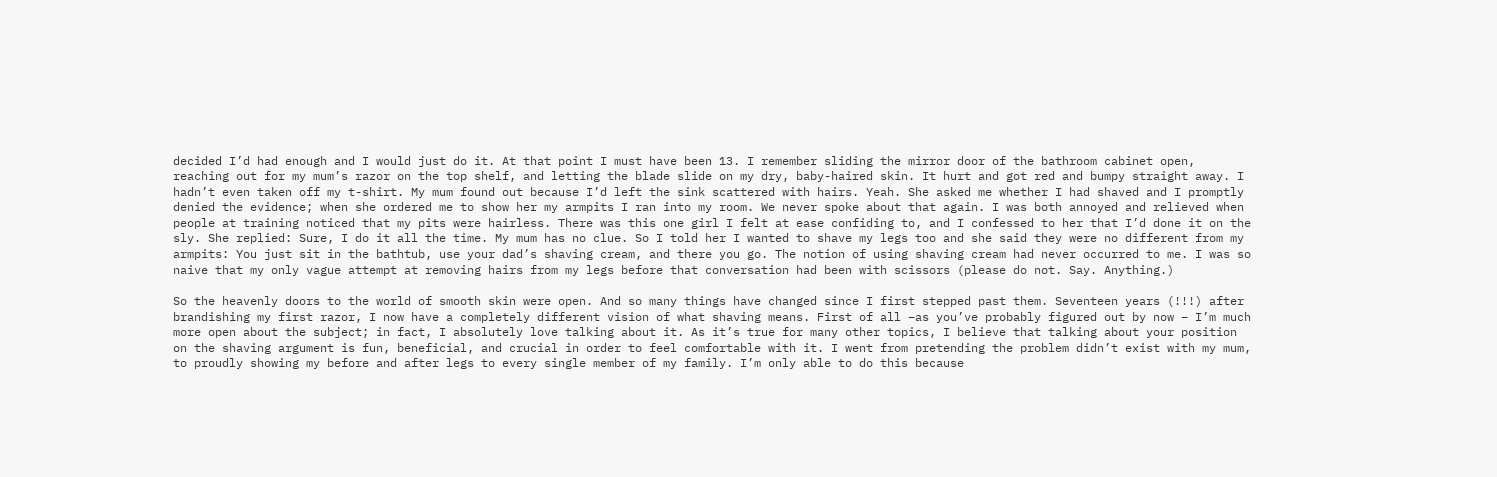decided I’d had enough and I would just do it. At that point I must have been 13. I remember sliding the mirror door of the bathroom cabinet open, reaching out for my mum’s razor on the top shelf, and letting the blade slide on my dry, baby-haired skin. It hurt and got red and bumpy straight away. I hadn’t even taken off my t-shirt. My mum found out because I’d left the sink scattered with hairs. Yeah. She asked me whether I had shaved and I promptly denied the evidence; when she ordered me to show her my armpits I ran into my room. We never spoke about that again. I was both annoyed and relieved when people at training noticed that my pits were hairless. There was this one girl I felt at ease confiding to, and I confessed to her that I’d done it on the sly. She replied: Sure, I do it all the time. My mum has no clue. So I told her I wanted to shave my legs too and she said they were no different from my armpits: You just sit in the bathtub, use your dad’s shaving cream, and there you go. The notion of using shaving cream had never occurred to me. I was so naive that my only vague attempt at removing hairs from my legs before that conversation had been with scissors (please do not. Say. Anything.)

So the heavenly doors to the world of smooth skin were open. And so many things have changed since I first stepped past them. Seventeen years (!!!) after brandishing my first razor, I now have a completely different vision of what shaving means. First of all –as you’ve probably figured out by now – I’m much more open about the subject; in fact, I absolutely love talking about it. As it’s true for many other topics, I believe that talking about your position on the shaving argument is fun, beneficial, and crucial in order to feel comfortable with it. I went from pretending the problem didn’t exist with my mum, to proudly showing my before and after legs to every single member of my family. I’m only able to do this because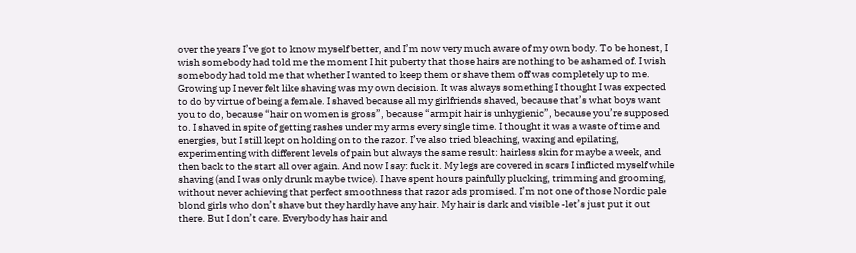over the years I’ve got to know myself better, and I’m now very much aware of my own body. To be honest, I wish somebody had told me the moment I hit puberty that those hairs are nothing to be ashamed of. I wish somebody had told me that whether I wanted to keep them or shave them off was completely up to me. Growing up I never felt like shaving was my own decision. It was always something I thought I was expected to do by virtue of being a female. I shaved because all my girlfriends shaved, because that’s what boys want you to do, because “hair on women is gross”, because “armpit hair is unhygienic”, because you’re supposed to. I shaved in spite of getting rashes under my arms every single time. I thought it was a waste of time and energies, but I still kept on holding on to the razor. I’ve also tried bleaching, waxing and epilating, experimenting with different levels of pain but always the same result: hairless skin for maybe a week, and then back to the start all over again. And now I say: fuck it. My legs are covered in scars I inflicted myself while shaving (and I was only drunk maybe twice). I have spent hours painfully plucking, trimming and grooming, without never achieving that perfect smoothness that razor ads promised. I’m not one of those Nordic pale blond girls who don’t shave but they hardly have any hair. My hair is dark and visible -let’s just put it out there. But I don’t care. Everybody has hair and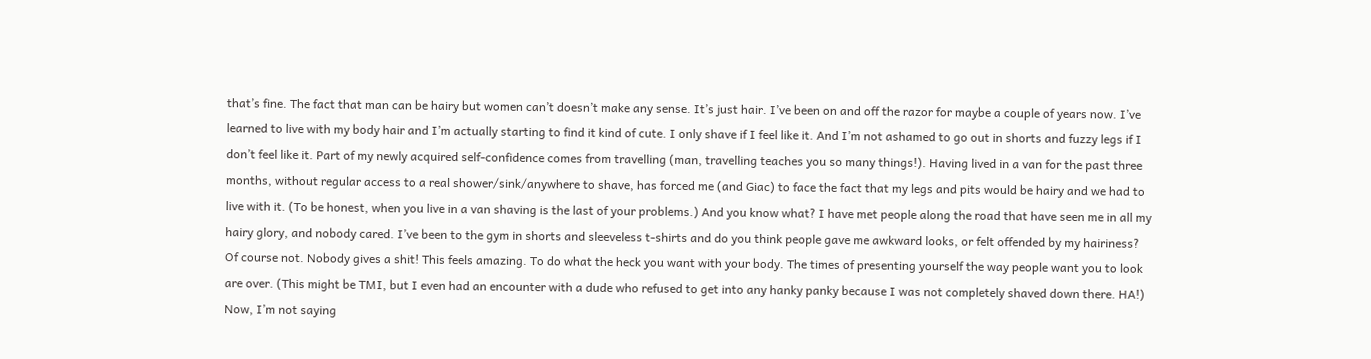that’s fine. The fact that man can be hairy but women can’t doesn’t make any sense. It’s just hair. I’ve been on and off the razor for maybe a couple of years now. I’ve learned to live with my body hair and I’m actually starting to find it kind of cute. I only shave if I feel like it. And I’m not ashamed to go out in shorts and fuzzy legs if I don’t feel like it. Part of my newly acquired self-confidence comes from travelling (man, travelling teaches you so many things!). Having lived in a van for the past three months, without regular access to a real shower/sink/anywhere to shave, has forced me (and Giac) to face the fact that my legs and pits would be hairy and we had to live with it. (To be honest, when you live in a van shaving is the last of your problems.) And you know what? I have met people along the road that have seen me in all my hairy glory, and nobody cared. I’ve been to the gym in shorts and sleeveless t-shirts and do you think people gave me awkward looks, or felt offended by my hairiness? Of course not. Nobody gives a shit! This feels amazing. To do what the heck you want with your body. The times of presenting yourself the way people want you to look are over. (This might be TMI, but I even had an encounter with a dude who refused to get into any hanky panky because I was not completely shaved down there. HA!) Now, I’m not saying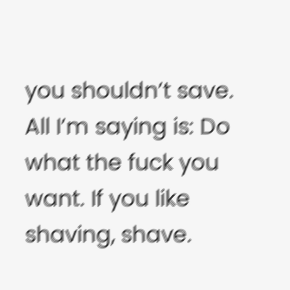you shouldn’t save. All I’m saying is: Do what the fuck you want. If you like shaving, shave.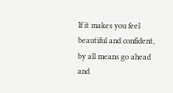If it makes you feel beautiful and confident, by all means go ahead and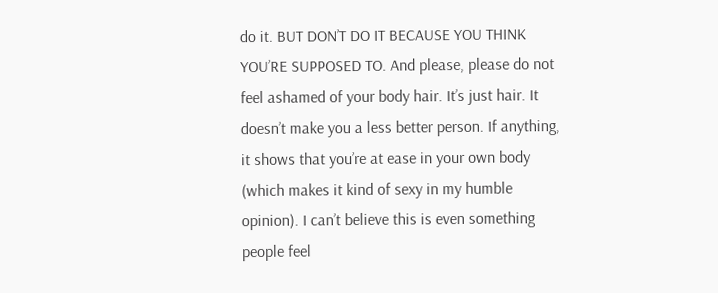do it. BUT DON’T DO IT BECAUSE YOU THINK YOU’RE SUPPOSED TO. And please, please do not feel ashamed of your body hair. It’s just hair. It doesn’t make you a less better person. If anything, it shows that you’re at ease in your own body (which makes it kind of sexy in my humble opinion). I can’t believe this is even something people feel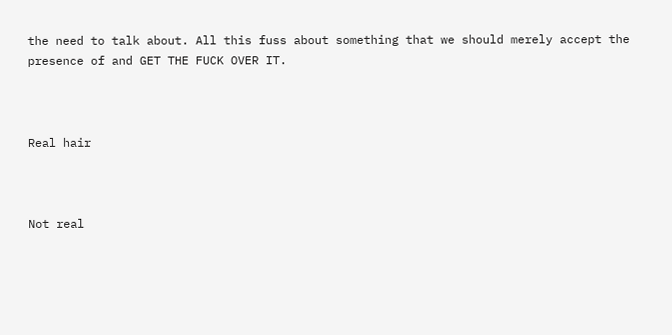the need to talk about. All this fuss about something that we should merely accept the presence of and GET THE FUCK OVER IT.



Real hair



Not real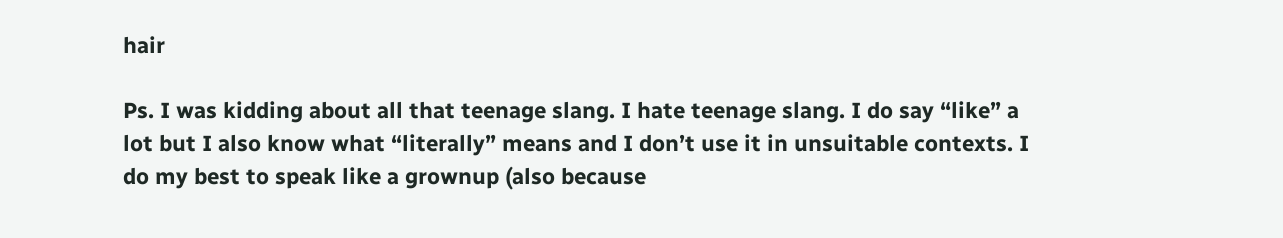hair

Ps. I was kidding about all that teenage slang. I hate teenage slang. I do say “like” a lot but I also know what “literally” means and I don’t use it in unsuitable contexts. I do my best to speak like a grownup (also because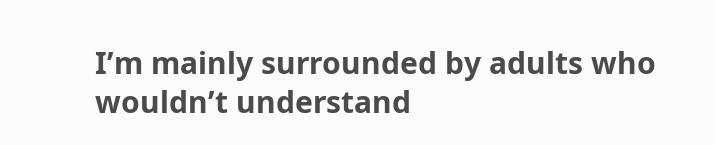I’m mainly surrounded by adults who wouldn’t understand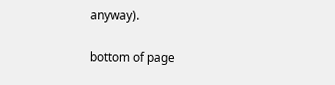anyway).

bottom of page